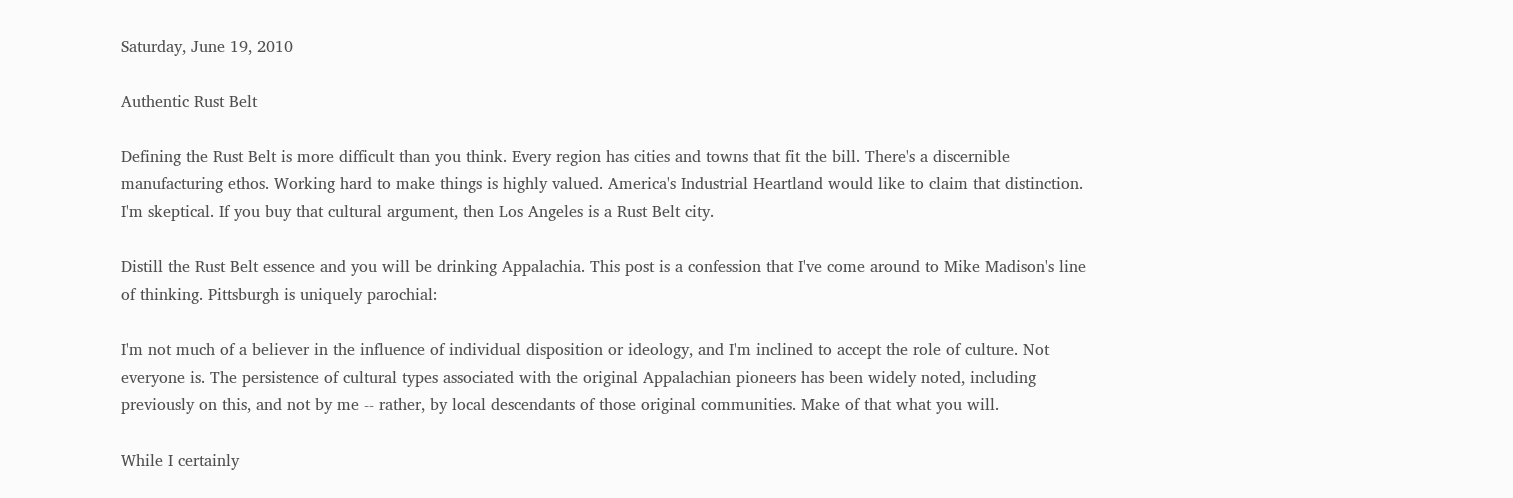Saturday, June 19, 2010

Authentic Rust Belt

Defining the Rust Belt is more difficult than you think. Every region has cities and towns that fit the bill. There's a discernible manufacturing ethos. Working hard to make things is highly valued. America's Industrial Heartland would like to claim that distinction. I'm skeptical. If you buy that cultural argument, then Los Angeles is a Rust Belt city.

Distill the Rust Belt essence and you will be drinking Appalachia. This post is a confession that I've come around to Mike Madison's line of thinking. Pittsburgh is uniquely parochial:

I'm not much of a believer in the influence of individual disposition or ideology, and I'm inclined to accept the role of culture. Not everyone is. The persistence of cultural types associated with the original Appalachian pioneers has been widely noted, including previously on this, and not by me -- rather, by local descendants of those original communities. Make of that what you will.

While I certainly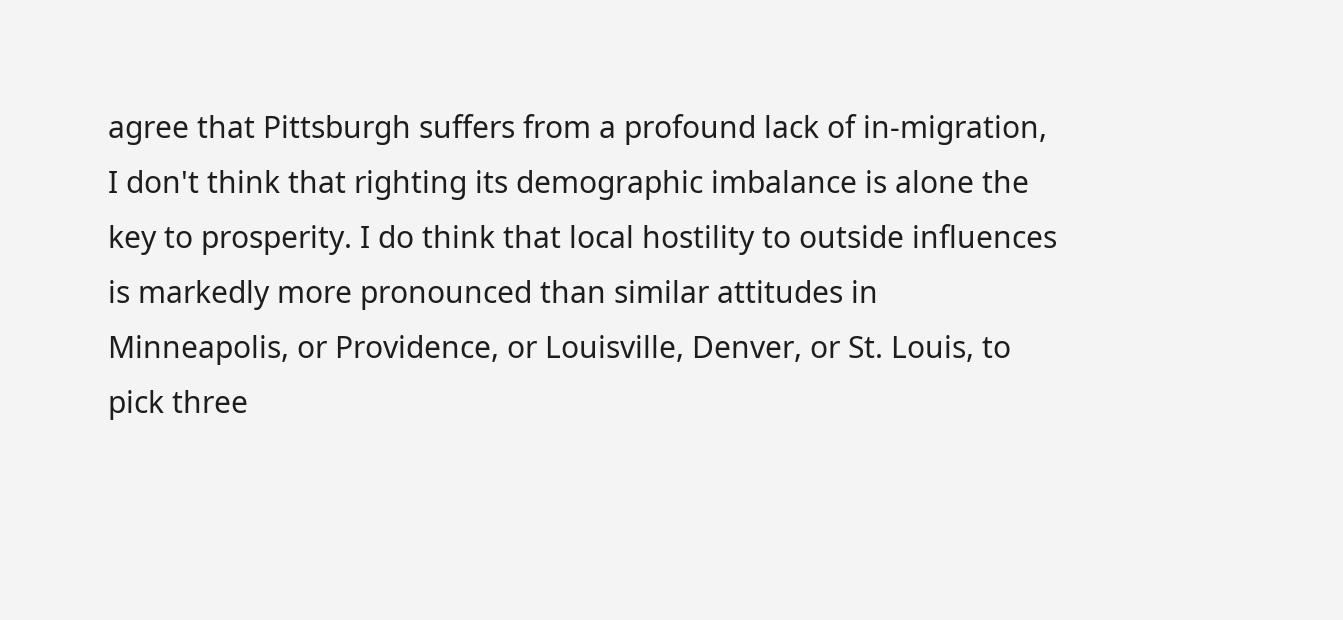agree that Pittsburgh suffers from a profound lack of in-migration, I don't think that righting its demographic imbalance is alone the key to prosperity. I do think that local hostility to outside influences is markedly more pronounced than similar attitudes in Minneapolis, or Providence, or Louisville, Denver, or St. Louis, to pick three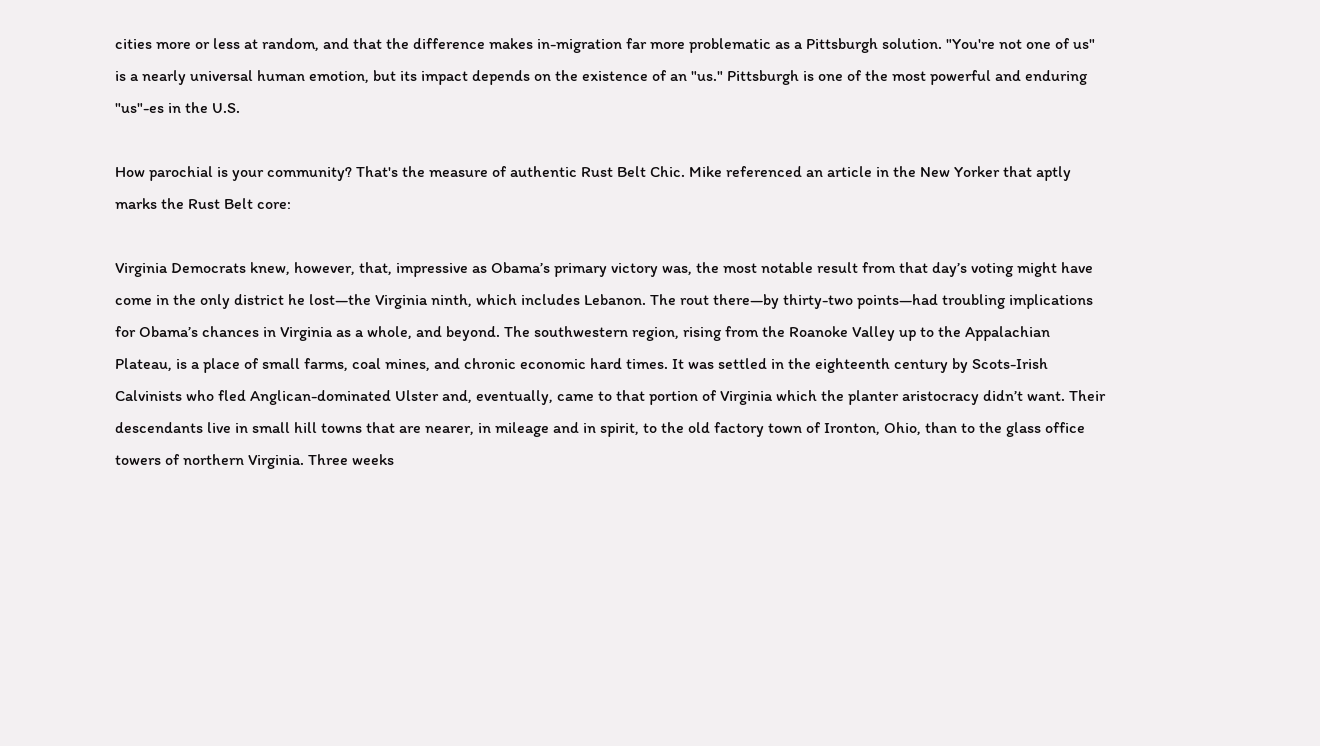cities more or less at random, and that the difference makes in-migration far more problematic as a Pittsburgh solution. "You're not one of us" is a nearly universal human emotion, but its impact depends on the existence of an "us." Pittsburgh is one of the most powerful and enduring "us"-es in the U.S.

How parochial is your community? That's the measure of authentic Rust Belt Chic. Mike referenced an article in the New Yorker that aptly marks the Rust Belt core:

Virginia Democrats knew, however, that, impressive as Obama’s primary victory was, the most notable result from that day’s voting might have come in the only district he lost—the Virginia ninth, which includes Lebanon. The rout there—by thirty-two points—had troubling implications for Obama’s chances in Virginia as a whole, and beyond. The southwestern region, rising from the Roanoke Valley up to the Appalachian Plateau, is a place of small farms, coal mines, and chronic economic hard times. It was settled in the eighteenth century by Scots-Irish Calvinists who fled Anglican-dominated Ulster and, eventually, came to that portion of Virginia which the planter aristocracy didn’t want. Their descendants live in small hill towns that are nearer, in mileage and in spirit, to the old factory town of Ironton, Ohio, than to the glass office towers of northern Virginia. Three weeks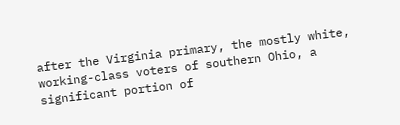after the Virginia primary, the mostly white, working-class voters of southern Ohio, a significant portion of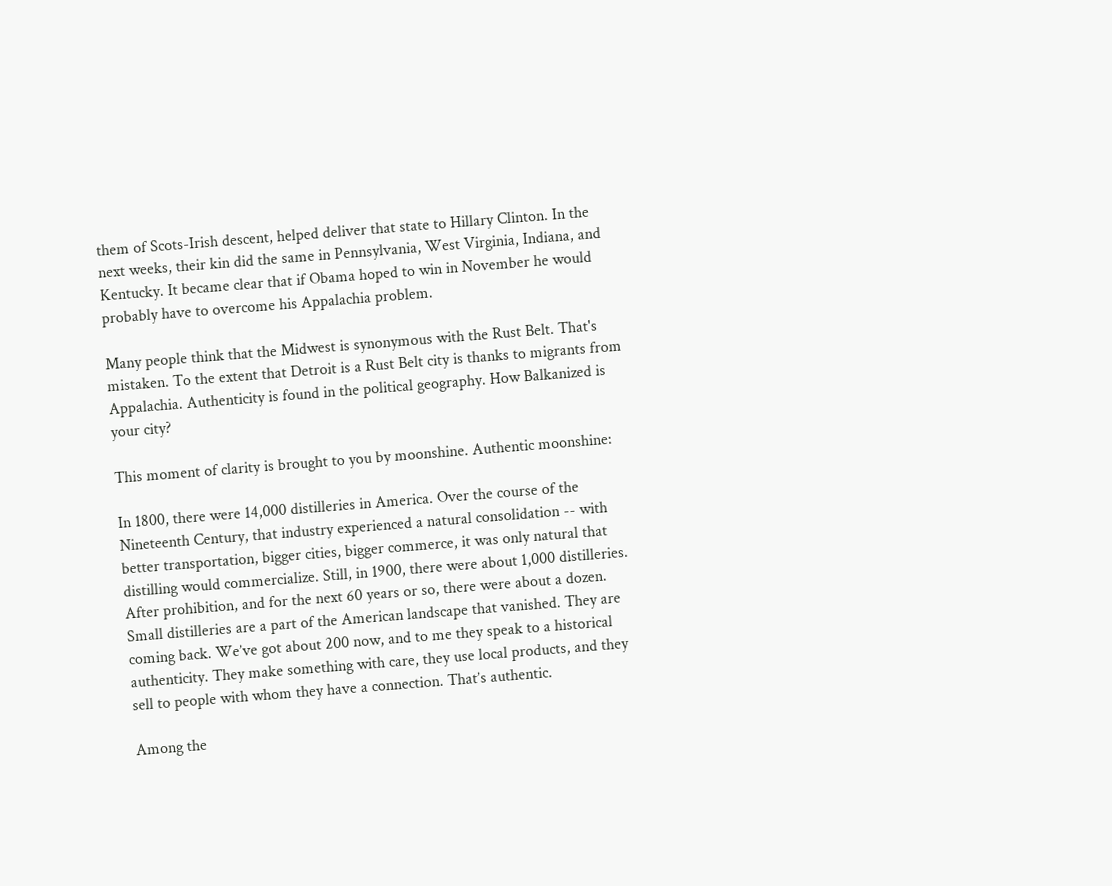them of Scots-Irish descent, helped deliver that state to Hillary Clinton. In the next weeks, their kin did the same in Pennsylvania, West Virginia, Indiana, and Kentucky. It became clear that if Obama hoped to win in November he would probably have to overcome his Appalachia problem.

Many people think that the Midwest is synonymous with the Rust Belt. That's mistaken. To the extent that Detroit is a Rust Belt city is thanks to migrants from Appalachia. Authenticity is found in the political geography. How Balkanized is your city?

This moment of clarity is brought to you by moonshine. Authentic moonshine:

In 1800, there were 14,000 distilleries in America. Over the course of the Nineteenth Century, that industry experienced a natural consolidation -- with better transportation, bigger cities, bigger commerce, it was only natural that distilling would commercialize. Still, in 1900, there were about 1,000 distilleries. After prohibition, and for the next 60 years or so, there were about a dozen. Small distilleries are a part of the American landscape that vanished. They are coming back. We’ve got about 200 now, and to me they speak to a historical authenticity. They make something with care, they use local products, and they sell to people with whom they have a connection. That’s authentic.

Among the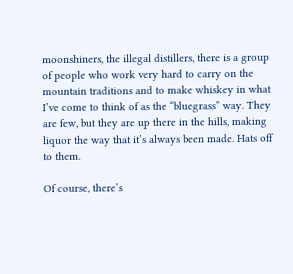moonshiners, the illegal distillers, there is a group of people who work very hard to carry on the mountain traditions and to make whiskey in what I’ve come to think of as the “bluegrass” way. They are few, but they are up there in the hills, making liquor the way that it’s always been made. Hats off to them.

Of course, there’s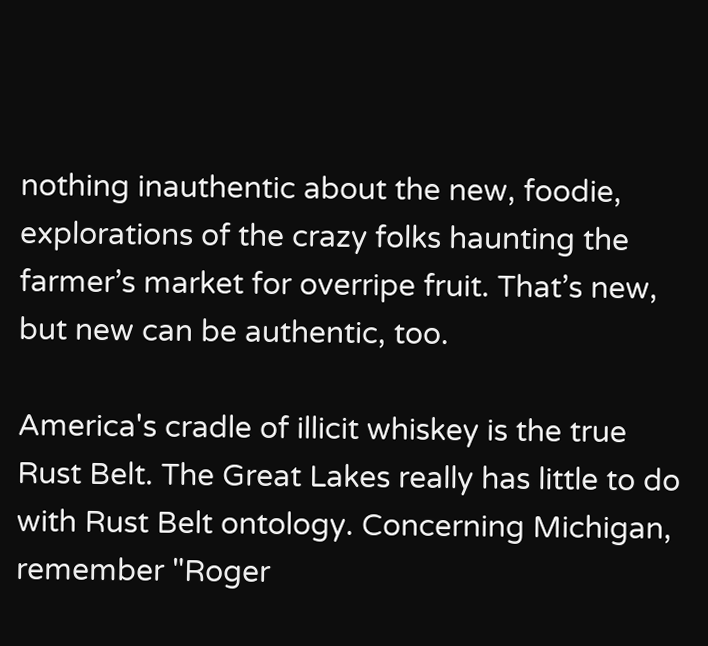nothing inauthentic about the new, foodie, explorations of the crazy folks haunting the farmer’s market for overripe fruit. That’s new, but new can be authentic, too.

America's cradle of illicit whiskey is the true Rust Belt. The Great Lakes really has little to do with Rust Belt ontology. Concerning Michigan, remember "Roger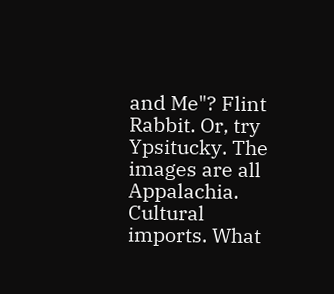and Me"? Flint Rabbit. Or, try Ypsitucky. The images are all Appalachia. Cultural imports. What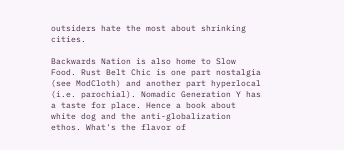outsiders hate the most about shrinking cities.

Backwards Nation is also home to Slow Food. Rust Belt Chic is one part nostalgia (see ModCloth) and another part hyperlocal (i.e. parochial). Nomadic Generation Y has a taste for place. Hence a book about white dog and the anti-globalization ethos. What's the flavor of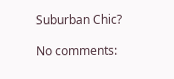Suburban Chic?

No comments: